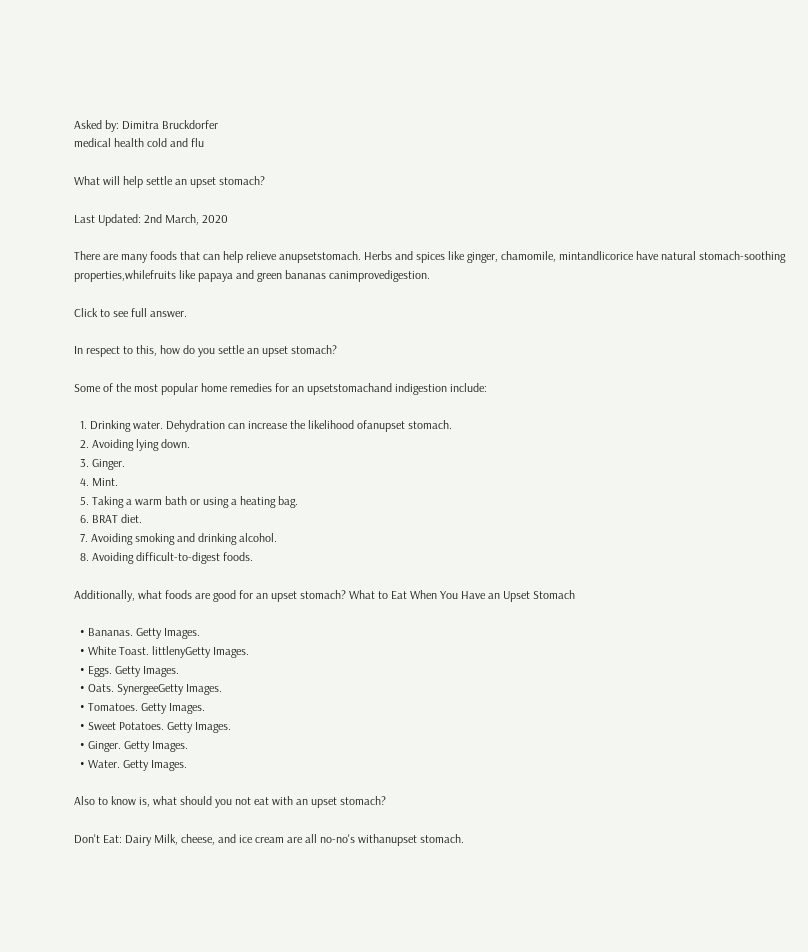Asked by: Dimitra Bruckdorfer
medical health cold and flu

What will help settle an upset stomach?

Last Updated: 2nd March, 2020

There are many foods that can help relieve anupsetstomach. Herbs and spices like ginger, chamomile, mintandlicorice have natural stomach-soothing properties,whilefruits like papaya and green bananas canimprovedigestion.

Click to see full answer.

In respect to this, how do you settle an upset stomach?

Some of the most popular home remedies for an upsetstomachand indigestion include:

  1. Drinking water. Dehydration can increase the likelihood ofanupset stomach.
  2. Avoiding lying down.
  3. Ginger.
  4. Mint.
  5. Taking a warm bath or using a heating bag.
  6. BRAT diet.
  7. Avoiding smoking and drinking alcohol.
  8. Avoiding difficult-to-digest foods.

Additionally, what foods are good for an upset stomach? What to Eat When You Have an Upset Stomach

  • Bananas. Getty Images.
  • White Toast. littlenyGetty Images.
  • Eggs. Getty Images.
  • Oats. SynergeeGetty Images.
  • Tomatoes. Getty Images.
  • Sweet Potatoes. Getty Images.
  • Ginger. Getty Images.
  • Water. Getty Images.

Also to know is, what should you not eat with an upset stomach?

Don't Eat: Dairy Milk, cheese, and ice cream are all no-no's withanupset stomach.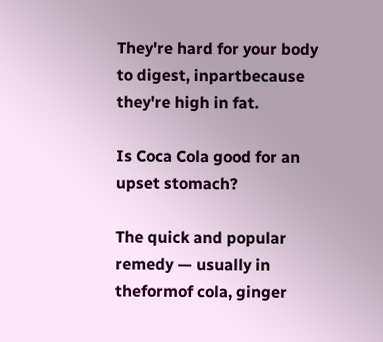They're hard for your body to digest, inpartbecause they're high in fat.

Is Coca Cola good for an upset stomach?

The quick and popular remedy — usually in theformof cola, ginger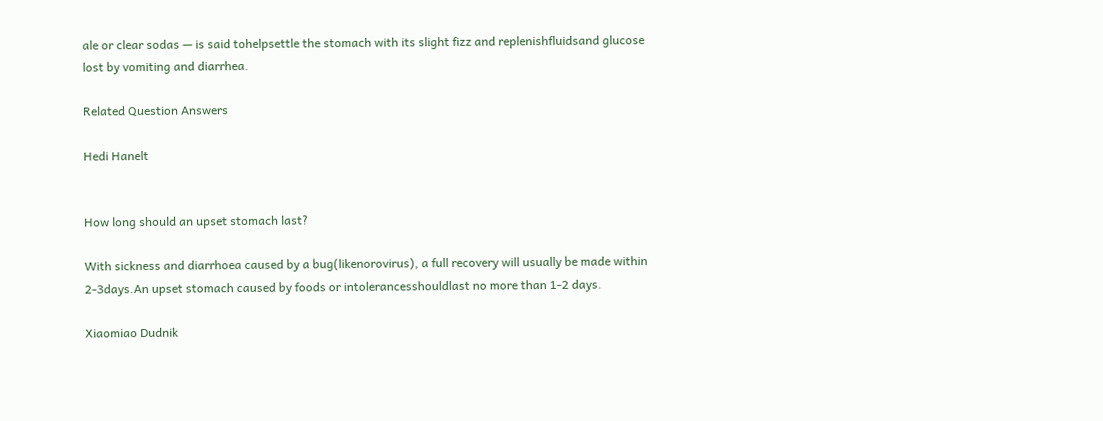ale or clear sodas — is said tohelpsettle the stomach with its slight fizz and replenishfluidsand glucose lost by vomiting and diarrhea.

Related Question Answers

Hedi Hanelt


How long should an upset stomach last?

With sickness and diarrhoea caused by a bug(likenorovirus), a full recovery will usually be made within 2-3days.An upset stomach caused by foods or intolerancesshouldlast no more than 1-2 days.

Xiaomiao Dudnik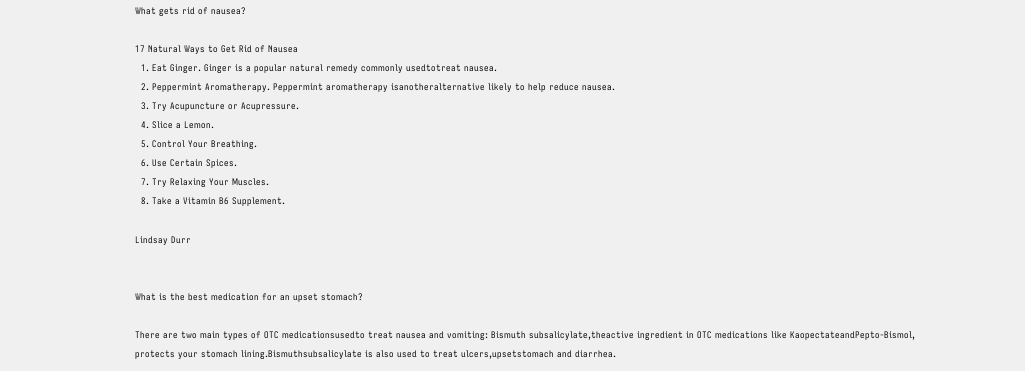What gets rid of nausea?

17 Natural Ways to Get Rid of Nausea
  1. Eat Ginger. Ginger is a popular natural remedy commonly usedtotreat nausea.
  2. Peppermint Aromatherapy. Peppermint aromatherapy isanotheralternative likely to help reduce nausea.
  3. Try Acupuncture or Acupressure.
  4. Slice a Lemon.
  5. Control Your Breathing.
  6. Use Certain Spices.
  7. Try Relaxing Your Muscles.
  8. Take a Vitamin B6 Supplement.

Lindsay Durr


What is the best medication for an upset stomach?

There are two main types of OTC medicationsusedto treat nausea and vomiting: Bismuth subsalicylate,theactive ingredient in OTC medications like KaopectateandPepto-Bismol, protects your stomach lining.Bismuthsubsalicylate is also used to treat ulcers,upsetstomach and diarrhea.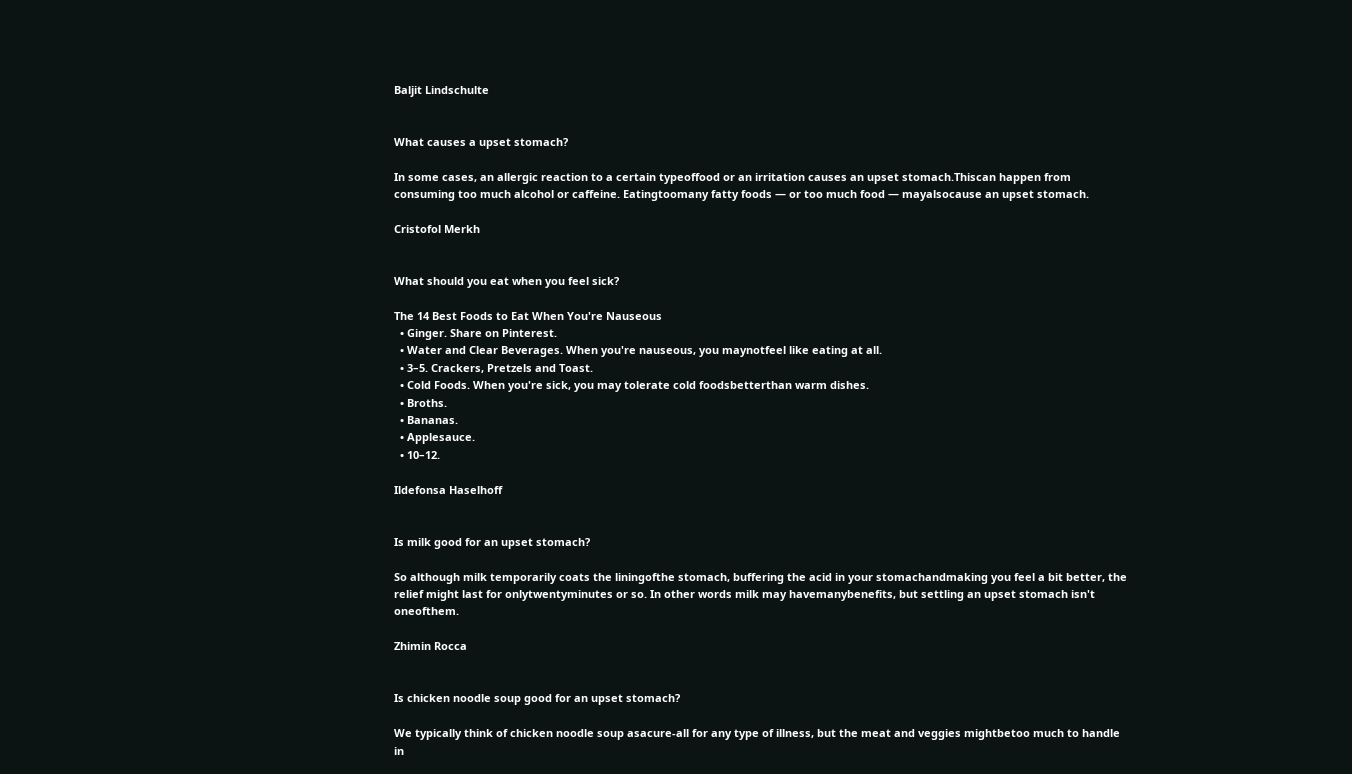Baljit Lindschulte


What causes a upset stomach?

In some cases, an allergic reaction to a certain typeoffood or an irritation causes an upset stomach.Thiscan happen from consuming too much alcohol or caffeine. Eatingtoomany fatty foods — or too much food — mayalsocause an upset stomach.

Cristofol Merkh


What should you eat when you feel sick?

The 14 Best Foods to Eat When You're Nauseous
  • Ginger. Share on Pinterest.
  • Water and Clear Beverages. When you're nauseous, you maynotfeel like eating at all.
  • 3–5. Crackers, Pretzels and Toast.
  • Cold Foods. When you're sick, you may tolerate cold foodsbetterthan warm dishes.
  • Broths.
  • Bananas.
  • Applesauce.
  • 10–12.

Ildefonsa Haselhoff


Is milk good for an upset stomach?

So although milk temporarily coats the liningofthe stomach, buffering the acid in your stomachandmaking you feel a bit better, the relief might last for onlytwentyminutes or so. In other words milk may havemanybenefits, but settling an upset stomach isn't oneofthem.

Zhimin Rocca


Is chicken noodle soup good for an upset stomach?

We typically think of chicken noodle soup asacure-all for any type of illness, but the meat and veggies mightbetoo much to handle in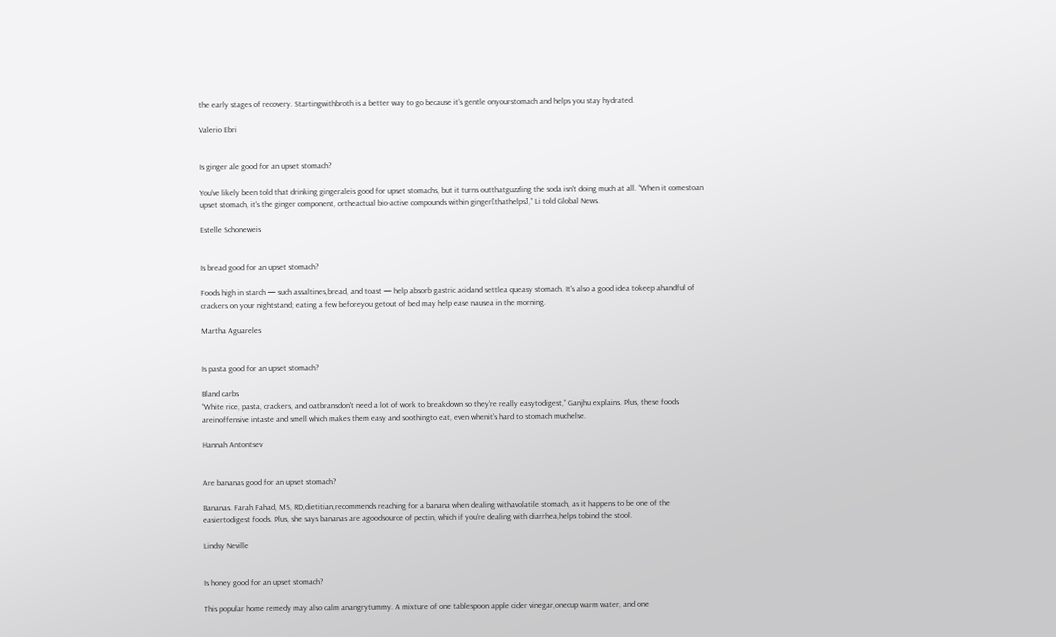the early stages of recovery. Startingwithbroth is a better way to go because it's gentle onyourstomach and helps you stay hydrated.

Valerio Ebri


Is ginger ale good for an upset stomach?

You've likely been told that drinking gingeraleis good for upset stomachs, but it turns outthatguzzling the soda isn't doing much at all. “When it comestoan upset stomach, it's the ginger component, ortheactual bio-active compounds within ginger[thathelps],” Li told Global News.

Estelle Schoneweis


Is bread good for an upset stomach?

Foods high in starch — such assaltines,bread, and toast — help absorb gastric acidand settlea queasy stomach. It's also a good idea tokeep ahandful of crackers on your nightstand; eating a few beforeyou getout of bed may help ease nausea in the morning.

Martha Aguareles


Is pasta good for an upset stomach?

Bland carbs
“White rice, pasta, crackers, and oatbransdon't need a lot of work to breakdown so they're really easytodigest,” Ganjhu explains. Plus, these foods areinoffensive intaste and smell which makes them easy and soothingto eat, even whenit's hard to stomach muchelse.

Hannah Antontsev


Are bananas good for an upset stomach?

Bananas. Farah Fahad, MS, RD,dietitian,recommends reaching for a banana when dealing withavolatile stomach, as it happens to be one of the easiertodigest foods. Plus, she says bananas are agoodsource of pectin, which if you're dealing with diarrhea,helps tobind the stool.

Lindsy Neville


Is honey good for an upset stomach?

This popular home remedy may also calm anangrytummy. A mixture of one tablespoon apple cider vinegar,onecup warm water, and one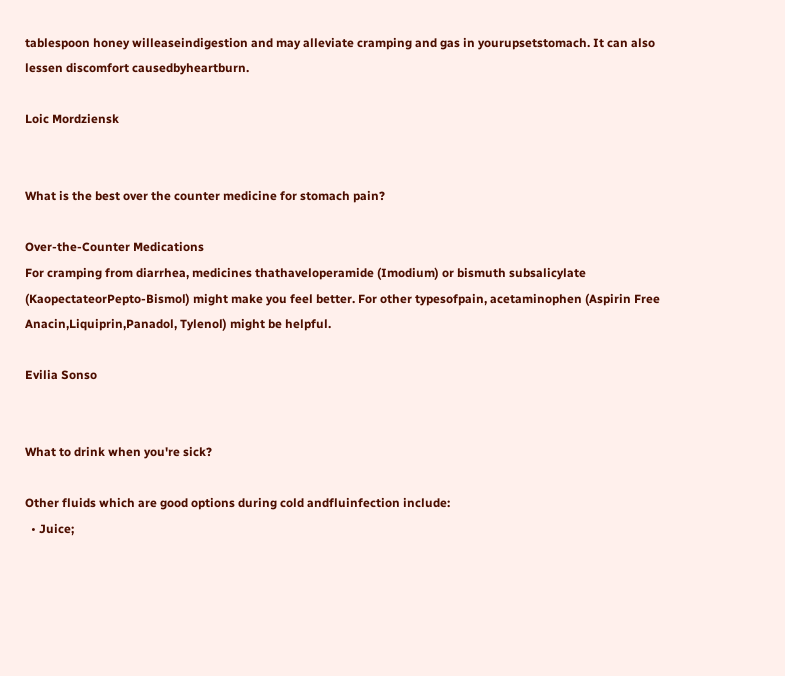tablespoon honey willeaseindigestion and may alleviate cramping and gas in yourupsetstomach. It can also lessen discomfort causedbyheartburn.

Loic Mordziensk


What is the best over the counter medicine for stomach pain?

Over-the-Counter Medications
For cramping from diarrhea, medicines thathaveloperamide (Imodium) or bismuth subsalicylate (KaopectateorPepto-Bismol) might make you feel better. For other typesofpain, acetaminophen (Aspirin Free Anacin,Liquiprin,Panadol, Tylenol) might be helpful.

Evilia Sonso


What to drink when you're sick?

Other fluids which are good options during cold andfluinfection include:
  • Juice;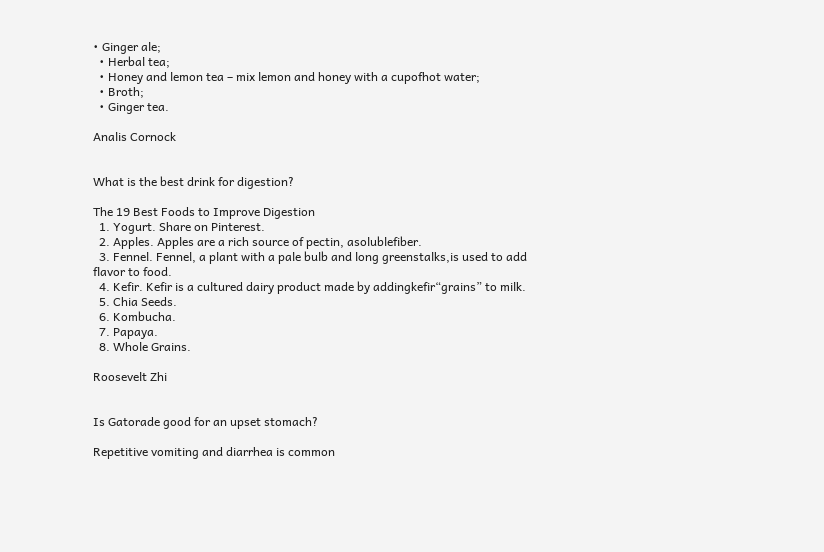• Ginger ale;
  • Herbal tea;
  • Honey and lemon tea – mix lemon and honey with a cupofhot water;
  • Broth;
  • Ginger tea.

Analis Cornock


What is the best drink for digestion?

The 19 Best Foods to Improve Digestion
  1. Yogurt. Share on Pinterest.
  2. Apples. Apples are a rich source of pectin, asolublefiber.
  3. Fennel. Fennel, a plant with a pale bulb and long greenstalks,is used to add flavor to food.
  4. Kefir. Kefir is a cultured dairy product made by addingkefir“grains” to milk.
  5. Chia Seeds.
  6. Kombucha.
  7. Papaya.
  8. Whole Grains.

Roosevelt Zhi


Is Gatorade good for an upset stomach?

Repetitive vomiting and diarrhea is common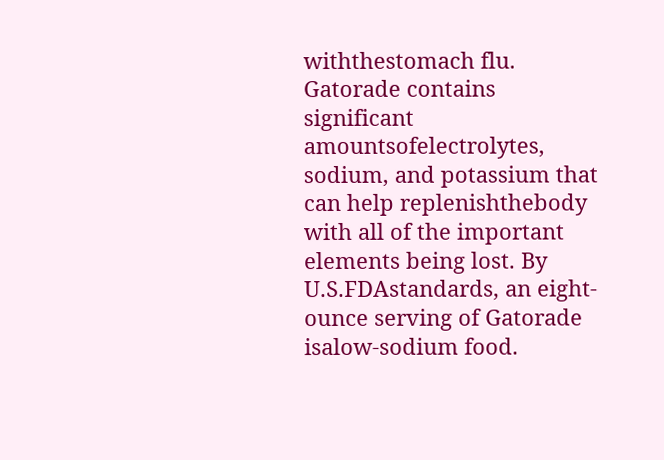withthestomach flu. Gatorade contains significant amountsofelectrolytes, sodium, and potassium that can help replenishthebody with all of the important elements being lost. By U.S.FDAstandards, an eight-ounce serving of Gatorade isalow-sodium food.